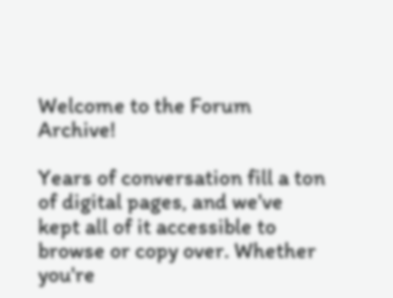Welcome to the Forum Archive!

Years of conversation fill a ton of digital pages, and we've kept all of it accessible to browse or copy over. Whether you're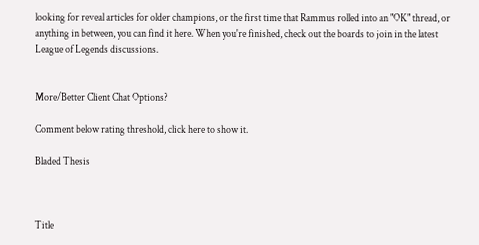looking for reveal articles for older champions, or the first time that Rammus rolled into an "OK" thread, or anything in between, you can find it here. When you're finished, check out the boards to join in the latest League of Legends discussions.


More/Better Client Chat Options?

Comment below rating threshold, click here to show it.

Bladed Thesis



Title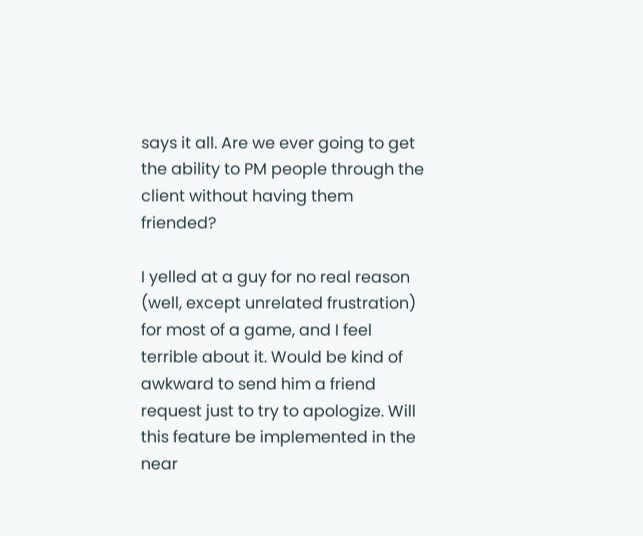says it all. Are we ever going to get the ability to PM people through the client without having them friended?

I yelled at a guy for no real reason (well, except unrelated frustration) for most of a game, and I feel terrible about it. Would be kind of awkward to send him a friend request just to try to apologize. Will this feature be implemented in the near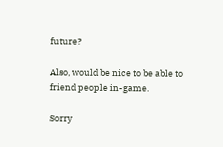future?

Also, would be nice to be able to friend people in-game.

Sorry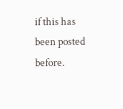if this has been posted before.